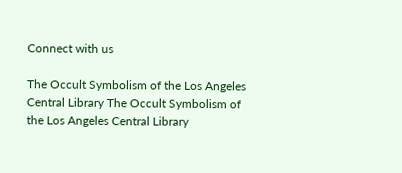Connect with us

The Occult Symbolism of the Los Angeles Central Library The Occult Symbolism of the Los Angeles Central Library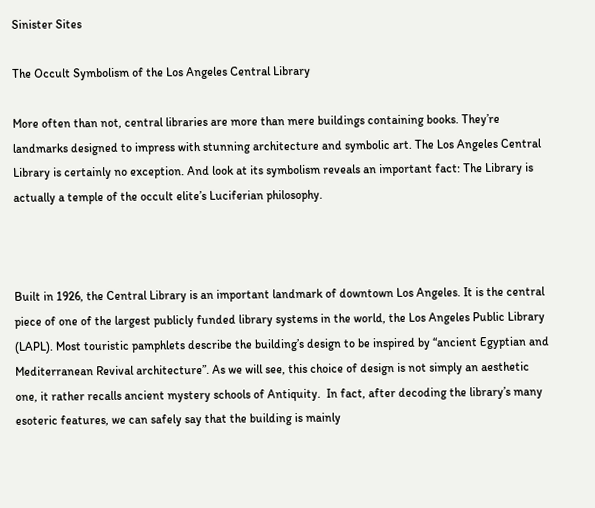Sinister Sites

The Occult Symbolism of the Los Angeles Central Library

More often than not, central libraries are more than mere buildings containing books. They’re landmarks designed to impress with stunning architecture and symbolic art. The Los Angeles Central Library is certainly no exception. And look at its symbolism reveals an important fact: The Library is actually a temple of the occult elite’s Luciferian philosophy.



Built in 1926, the Central Library is an important landmark of downtown Los Angeles. It is the central piece of one of the largest publicly funded library systems in the world, the Los Angeles Public Library (LAPL). Most touristic pamphlets describe the building’s design to be inspired by “ancient Egyptian and Mediterranean Revival architecture”. As we will see, this choice of design is not simply an aesthetic one, it rather recalls ancient mystery schools of Antiquity.  In fact, after decoding the library’s many esoteric features, we can safely say that the building is mainly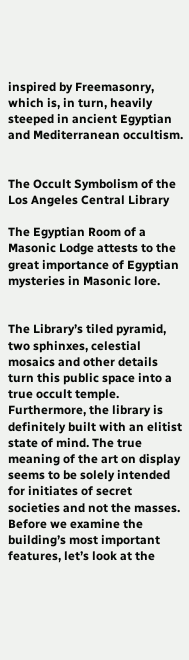inspired by Freemasonry, which is, in turn, heavily steeped in ancient Egyptian and Mediterranean occultism.


The Occult Symbolism of the Los Angeles Central Library

The Egyptian Room of a Masonic Lodge attests to the great importance of Egyptian mysteries in Masonic lore.


The Library’s tiled pyramid, two sphinxes, celestial mosaics and other details turn this public space into a true occult temple. Furthermore, the library is definitely built with an elitist state of mind. The true meaning of the art on display seems to be solely intended for initiates of secret societies and not the masses.  Before we examine the building’s most important features, let’s look at the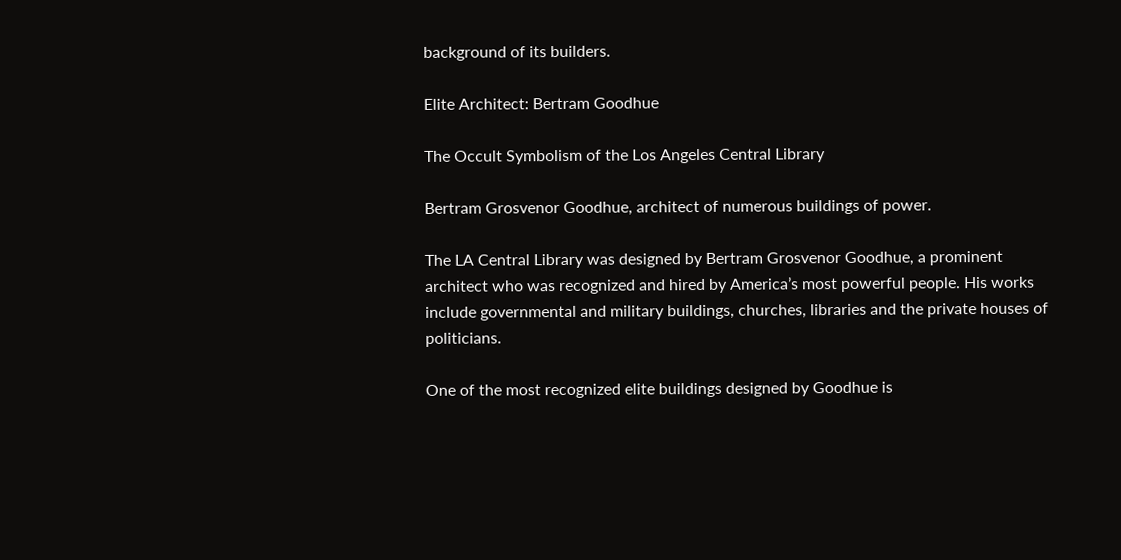background of its builders.

Elite Architect: Bertram Goodhue

The Occult Symbolism of the Los Angeles Central Library

Bertram Grosvenor Goodhue, architect of numerous buildings of power.

The LA Central Library was designed by Bertram Grosvenor Goodhue, a prominent architect who was recognized and hired by America’s most powerful people. His works include governmental and military buildings, churches, libraries and the private houses of politicians.

One of the most recognized elite buildings designed by Goodhue is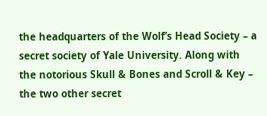the headquarters of the Wolf’s Head Society – a secret society of Yale University. Along with the notorious Skull & Bones and Scroll & Key – the two other secret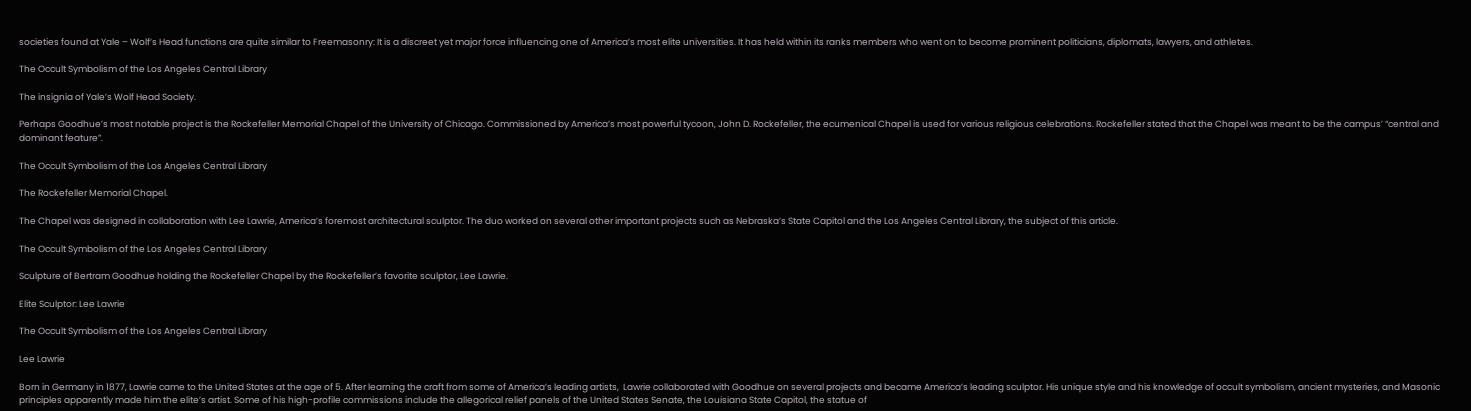societies found at Yale – Wolf’s Head functions are quite similar to Freemasonry: It is a discreet yet major force influencing one of America’s most elite universities. It has held within its ranks members who went on to become prominent politicians, diplomats, lawyers, and athletes.

The Occult Symbolism of the Los Angeles Central Library

The insignia of Yale’s Wolf Head Society.

Perhaps Goodhue’s most notable project is the Rockefeller Memorial Chapel of the University of Chicago. Commissioned by America’s most powerful tycoon, John D. Rockefeller, the ecumenical Chapel is used for various religious celebrations. Rockefeller stated that the Chapel was meant to be the campus’ “central and dominant feature”.

The Occult Symbolism of the Los Angeles Central Library

The Rockefeller Memorial Chapel.

The Chapel was designed in collaboration with Lee Lawrie, America’s foremost architectural sculptor. The duo worked on several other important projects such as Nebraska’s State Capitol and the Los Angeles Central Library, the subject of this article.

The Occult Symbolism of the Los Angeles Central Library

Sculpture of Bertram Goodhue holding the Rockefeller Chapel by the Rockefeller’s favorite sculptor, Lee Lawrie.

Elite Sculptor: Lee Lawrie

The Occult Symbolism of the Los Angeles Central Library

Lee Lawrie

Born in Germany in 1877, Lawrie came to the United States at the age of 5. After learning the craft from some of America’s leading artists,  Lawrie collaborated with Goodhue on several projects and became America’s leading sculptor. His unique style and his knowledge of occult symbolism, ancient mysteries, and Masonic principles apparently made him the elite’s artist. Some of his high-profile commissions include the allegorical relief panels of the United States Senate, the Louisiana State Capitol, the statue of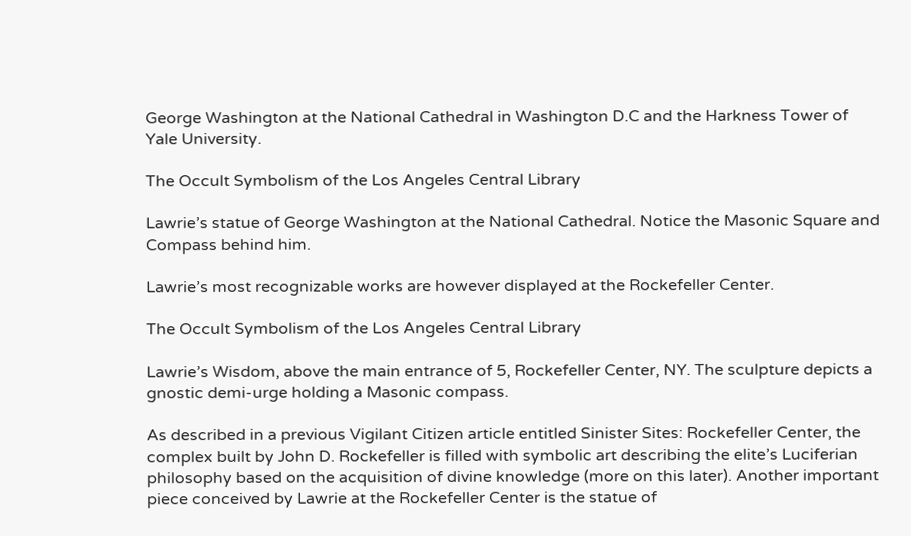George Washington at the National Cathedral in Washington D.C and the Harkness Tower of Yale University.

The Occult Symbolism of the Los Angeles Central Library

Lawrie’s statue of George Washington at the National Cathedral. Notice the Masonic Square and Compass behind him.

Lawrie’s most recognizable works are however displayed at the Rockefeller Center.

The Occult Symbolism of the Los Angeles Central Library

Lawrie’s Wisdom, above the main entrance of 5, Rockefeller Center, NY. The sculpture depicts a gnostic demi-urge holding a Masonic compass.

As described in a previous Vigilant Citizen article entitled Sinister Sites: Rockefeller Center, the complex built by John D. Rockefeller is filled with symbolic art describing the elite’s Luciferian philosophy based on the acquisition of divine knowledge (more on this later). Another important piece conceived by Lawrie at the Rockefeller Center is the statue of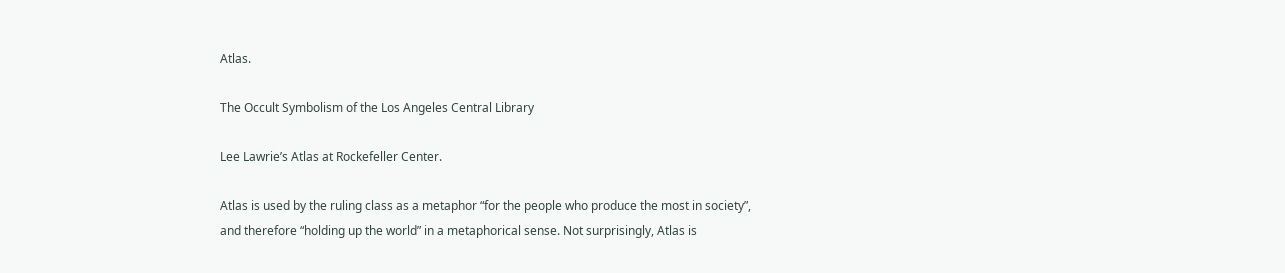Atlas.

The Occult Symbolism of the Los Angeles Central Library

Lee Lawrie’s Atlas at Rockefeller Center.

Atlas is used by the ruling class as a metaphor “for the people who produce the most in society”, and therefore “holding up the world” in a metaphorical sense. Not surprisingly, Atlas is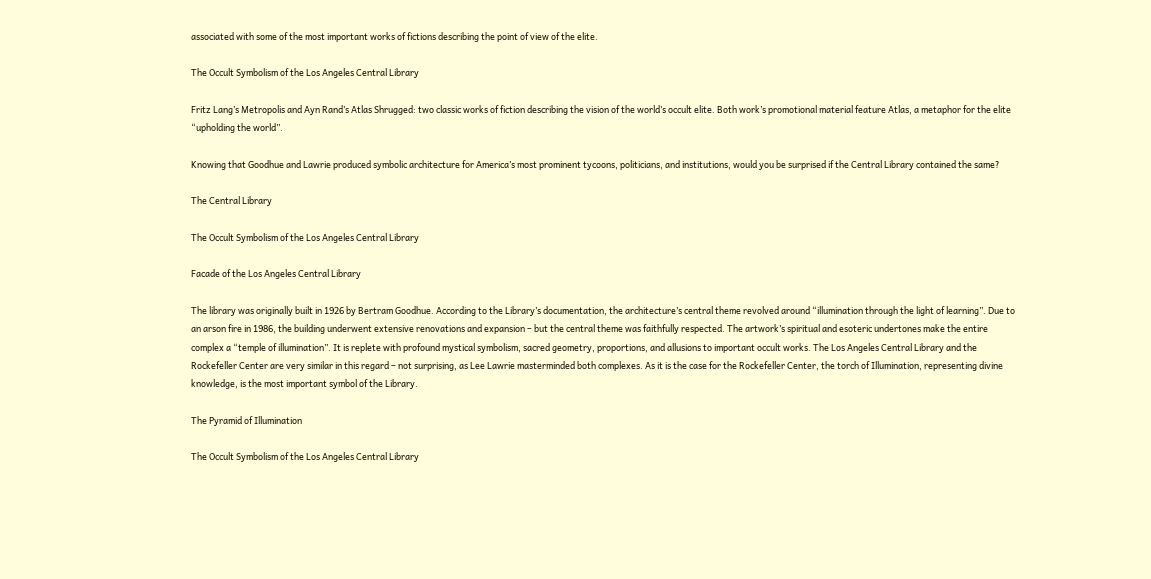associated with some of the most important works of fictions describing the point of view of the elite.

The Occult Symbolism of the Los Angeles Central Library

Fritz Lang’s Metropolis and Ayn Rand’s Atlas Shrugged: two classic works of fiction describing the vision of the world’s occult elite. Both work’s promotional material feature Atlas, a metaphor for the elite “upholding the world”.

Knowing that Goodhue and Lawrie produced symbolic architecture for America’s most prominent tycoons, politicians, and institutions, would you be surprised if the Central Library contained the same?

The Central Library

The Occult Symbolism of the Los Angeles Central Library

Facade of the Los Angeles Central Library

The library was originally built in 1926 by Bertram Goodhue. According to the Library’s documentation, the architecture’s central theme revolved around “illumination through the light of learning”. Due to an arson fire in 1986, the building underwent extensive renovations and expansion – but the central theme was faithfully respected. The artwork’s spiritual and esoteric undertones make the entire complex a “temple of illumination”. It is replete with profound mystical symbolism, sacred geometry, proportions, and allusions to important occult works. The Los Angeles Central Library and the Rockefeller Center are very similar in this regard – not surprising, as Lee Lawrie masterminded both complexes. As it is the case for the Rockefeller Center, the torch of Illumination, representing divine knowledge, is the most important symbol of the Library.

The Pyramid of Illumination

The Occult Symbolism of the Los Angeles Central Library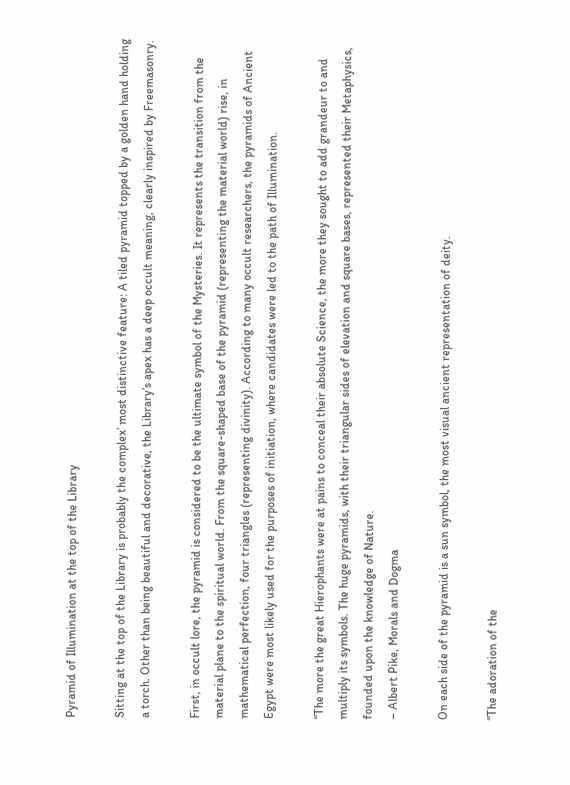Pyramid of Illumination at the top of the Library

Sitting at the top of the Library is probably the complex’ most distinctive feature: A tiled pyramid topped by a golden hand holding a torch. Other than being beautiful and decorative, the Library’s apex has a deep occult meaning, clearly inspired by Freemasonry.

First, in occult lore, the pyramid is considered to be the ultimate symbol of the Mysteries. It represents the transition from the material plane to the spiritual world. From the square-shaped base of the pyramid (representing the material world) rise, in mathematical perfection, four triangles (representing divinity). According to many occult researchers, the pyramids of Ancient Egypt were most likely used for the purposes of initiation, where candidates were led to the path of Illumination.

“The more the great Hierophants were at pains to conceal their absolute Science, the more they sought to add grandeur to and multiply its symbols. The huge pyramids, with their triangular sides of elevation and square bases, represented their Metaphysics, founded upon the knowledge of Nature.
– Albert Pike, Morals and Dogma

On each side of the pyramid is a sun symbol, the most visual ancient representation of deity.

“The adoration of the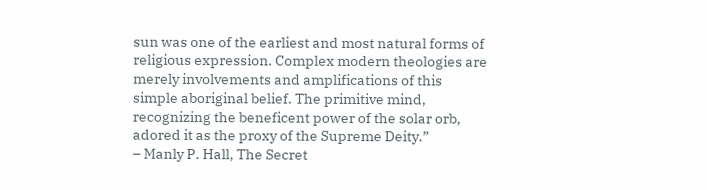sun was one of the earliest and most natural forms of religious expression. Complex modern theologies are merely involvements and amplifications of this simple aboriginal belief. The primitive mind, recognizing the beneficent power of the solar orb, adored it as the proxy of the Supreme Deity.”
– Manly P. Hall, The Secret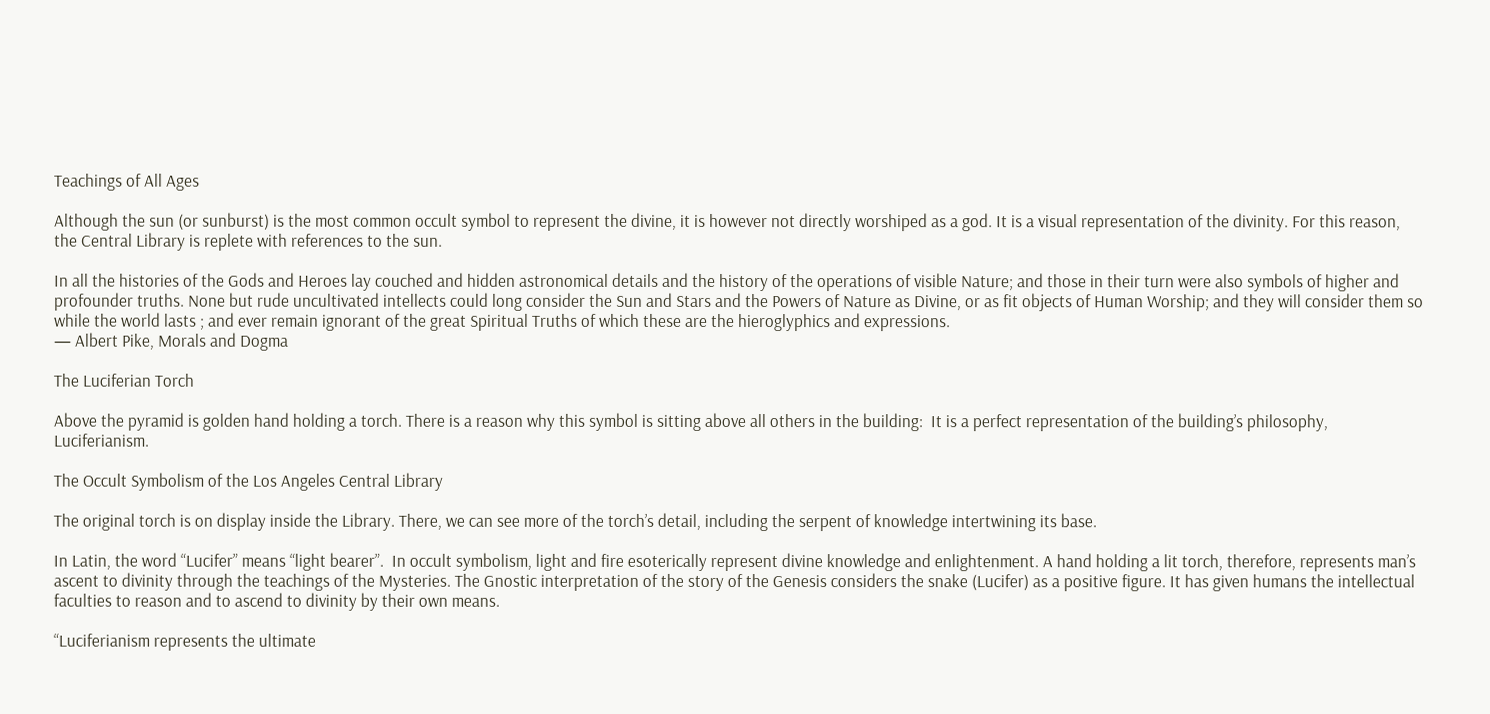Teachings of All Ages

Although the sun (or sunburst) is the most common occult symbol to represent the divine, it is however not directly worshiped as a god. It is a visual representation of the divinity. For this reason, the Central Library is replete with references to the sun.

In all the histories of the Gods and Heroes lay couched and hidden astronomical details and the history of the operations of visible Nature; and those in their turn were also symbols of higher and profounder truths. None but rude uncultivated intellects could long consider the Sun and Stars and the Powers of Nature as Divine, or as fit objects of Human Worship; and they will consider them so while the world lasts ; and ever remain ignorant of the great Spiritual Truths of which these are the hieroglyphics and expressions.
— Albert Pike, Morals and Dogma

The Luciferian Torch

Above the pyramid is golden hand holding a torch. There is a reason why this symbol is sitting above all others in the building:  It is a perfect representation of the building’s philosophy, Luciferianism.

The Occult Symbolism of the Los Angeles Central Library

The original torch is on display inside the Library. There, we can see more of the torch’s detail, including the serpent of knowledge intertwining its base.

In Latin, the word “Lucifer” means “light bearer”.  In occult symbolism, light and fire esoterically represent divine knowledge and enlightenment. A hand holding a lit torch, therefore, represents man’s ascent to divinity through the teachings of the Mysteries. The Gnostic interpretation of the story of the Genesis considers the snake (Lucifer) as a positive figure. It has given humans the intellectual faculties to reason and to ascend to divinity by their own means.

“Luciferianism represents the ultimate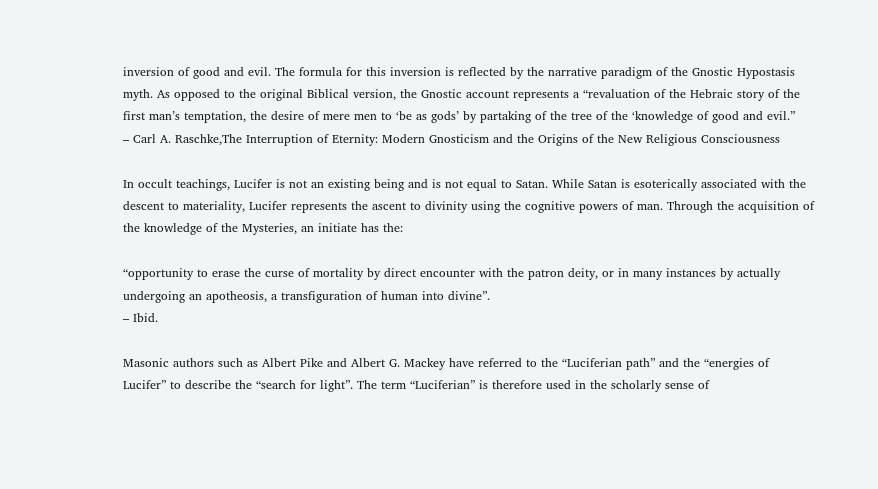inversion of good and evil. The formula for this inversion is reflected by the narrative paradigm of the Gnostic Hypostasis myth. As opposed to the original Biblical version, the Gnostic account represents a “revaluation of the Hebraic story of the first man’s temptation, the desire of mere men to ‘be as gods’ by partaking of the tree of the ‘knowledge of good and evil.”
– Carl A. Raschke,The Interruption of Eternity: Modern Gnosticism and the Origins of the New Religious Consciousness

In occult teachings, Lucifer is not an existing being and is not equal to Satan. While Satan is esoterically associated with the descent to materiality, Lucifer represents the ascent to divinity using the cognitive powers of man. Through the acquisition of the knowledge of the Mysteries, an initiate has the:

“opportunity to erase the curse of mortality by direct encounter with the patron deity, or in many instances by actually undergoing an apotheosis, a transfiguration of human into divine”.
– Ibid.

Masonic authors such as Albert Pike and Albert G. Mackey have referred to the “Luciferian path” and the “energies of Lucifer” to describe the “search for light”. The term “Luciferian” is therefore used in the scholarly sense of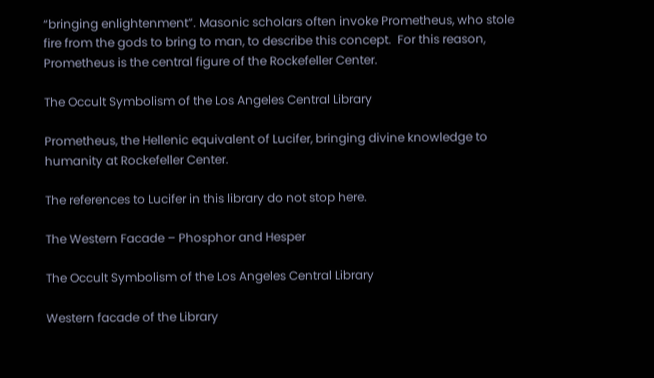“bringing enlightenment”. Masonic scholars often invoke Prometheus, who stole fire from the gods to bring to man, to describe this concept.  For this reason, Prometheus is the central figure of the Rockefeller Center.

The Occult Symbolism of the Los Angeles Central Library

Prometheus, the Hellenic equivalent of Lucifer, bringing divine knowledge to humanity at Rockefeller Center.

The references to Lucifer in this library do not stop here.

The Western Facade – Phosphor and Hesper

The Occult Symbolism of the Los Angeles Central Library

Western facade of the Library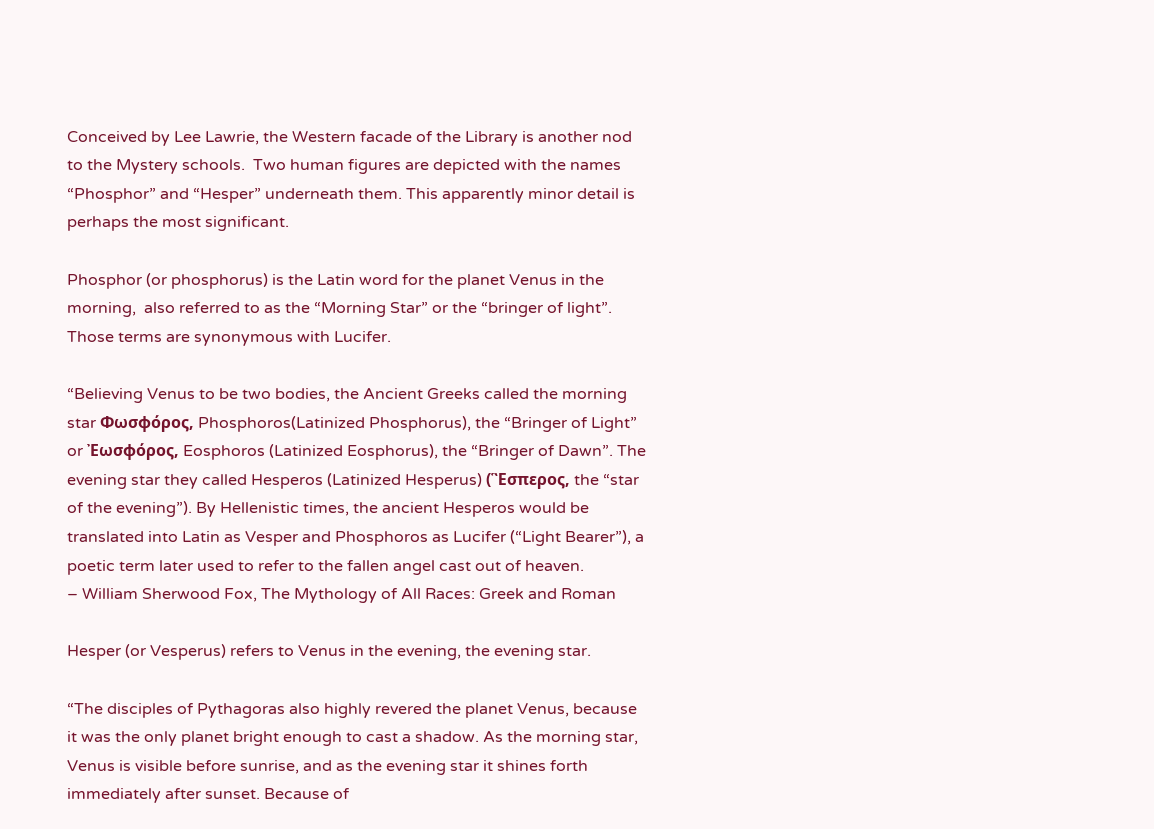Conceived by Lee Lawrie, the Western facade of the Library is another nod to the Mystery schools.  Two human figures are depicted with the names “Phosphor” and “Hesper” underneath them. This apparently minor detail is perhaps the most significant.

Phosphor (or phosphorus) is the Latin word for the planet Venus in the morning,  also referred to as the “Morning Star” or the “bringer of light”. Those terms are synonymous with Lucifer.

“Believing Venus to be two bodies, the Ancient Greeks called the morning star Φωσφόρος, Phosphoros(Latinized Phosphorus), the “Bringer of Light” or Ἐωσφόρος, Eosphoros (Latinized Eosphorus), the “Bringer of Dawn”. The evening star they called Hesperos (Latinized Hesperus) (Ἓσπερος, the “star of the evening”). By Hellenistic times, the ancient Hesperos would be translated into Latin as Vesper and Phosphoros as Lucifer (“Light Bearer”), a poetic term later used to refer to the fallen angel cast out of heaven.
– William Sherwood Fox, The Mythology of All Races: Greek and Roman

Hesper (or Vesperus) refers to Venus in the evening, the evening star.

“The disciples of Pythagoras also highly revered the planet Venus, because it was the only planet bright enough to cast a shadow. As the morning star, Venus is visible before sunrise, and as the evening star it shines forth immediately after sunset. Because of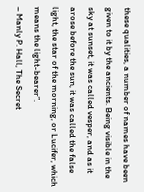these qualities, a number of names have been given to it by the ancients. Being visible in the sky at sunset, it was called vesper, and as it arose before the sun, it was called the false light, the star of the morning, or Lucifer, which means the light-bearer”.
– Manly P. Hall, The Secret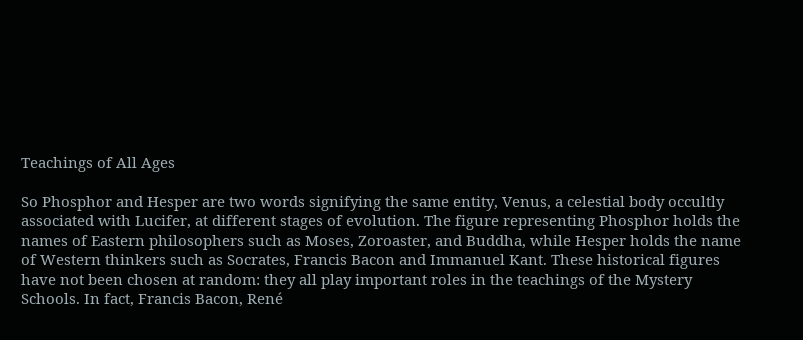Teachings of All Ages

So Phosphor and Hesper are two words signifying the same entity, Venus, a celestial body occultly associated with Lucifer, at different stages of evolution. The figure representing Phosphor holds the names of Eastern philosophers such as Moses, Zoroaster, and Buddha, while Hesper holds the name of Western thinkers such as Socrates, Francis Bacon and Immanuel Kant. These historical figures have not been chosen at random: they all play important roles in the teachings of the Mystery Schools. In fact, Francis Bacon, René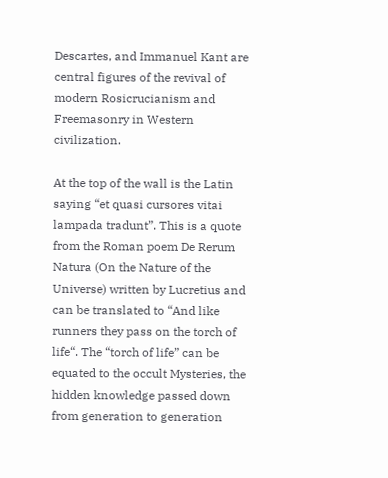Descartes, and Immanuel Kant are central figures of the revival of modern Rosicrucianism and Freemasonry in Western civilization.

At the top of the wall is the Latin saying “et quasi cursores vitai lampada tradunt”. This is a quote from the Roman poem De Rerum Natura (On the Nature of the Universe) written by Lucretius and can be translated to “And like runners they pass on the torch of life“. The “torch of life” can be equated to the occult Mysteries, the hidden knowledge passed down from generation to generation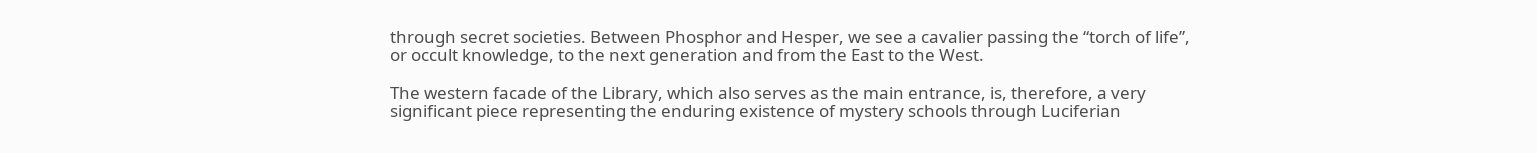through secret societies. Between Phosphor and Hesper, we see a cavalier passing the “torch of life”, or occult knowledge, to the next generation and from the East to the West.

The western facade of the Library, which also serves as the main entrance, is, therefore, a very significant piece representing the enduring existence of mystery schools through Luciferian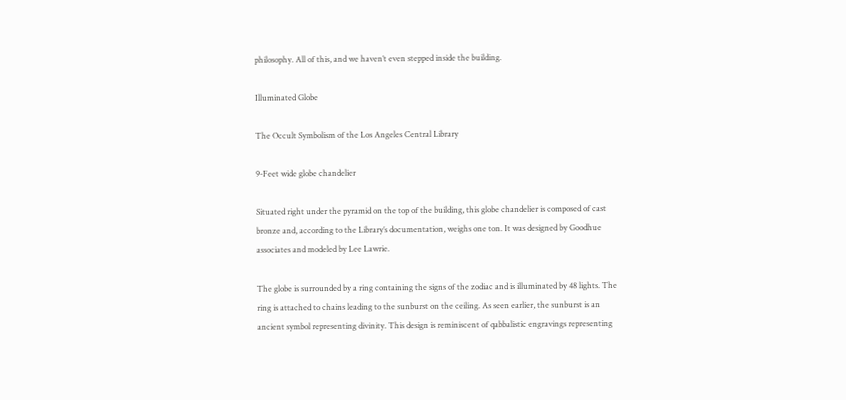philosophy. All of this, and we haven’t even stepped inside the building.

Illuminated Globe

The Occult Symbolism of the Los Angeles Central Library

9-Feet wide globe chandelier

Situated right under the pyramid on the top of the building, this globe chandelier is composed of cast bronze and, according to the Library’s documentation, weighs one ton. It was designed by Goodhue associates and modeled by Lee Lawrie.

The globe is surrounded by a ring containing the signs of the zodiac and is illuminated by 48 lights. The ring is attached to chains leading to the sunburst on the ceiling. As seen earlier, the sunburst is an ancient symbol representing divinity. This design is reminiscent of qabbalistic engravings representing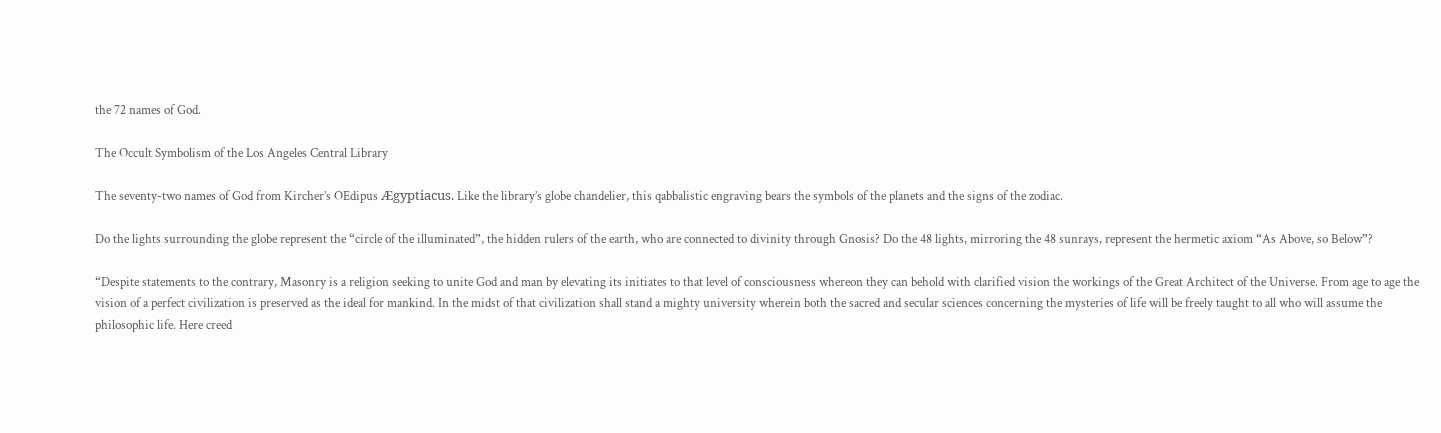the 72 names of God.

The Occult Symbolism of the Los Angeles Central Library

The seventy-two names of God from Kircher’s OEdipus Ægyptiacus. Like the library’s globe chandelier, this qabbalistic engraving bears the symbols of the planets and the signs of the zodiac.

Do the lights surrounding the globe represent the “circle of the illuminated”, the hidden rulers of the earth, who are connected to divinity through Gnosis? Do the 48 lights, mirroring the 48 sunrays, represent the hermetic axiom “As Above, so Below”?

“Despite statements to the contrary, Masonry is a religion seeking to unite God and man by elevating its initiates to that level of consciousness whereon they can behold with clarified vision the workings of the Great Architect of the Universe. From age to age the vision of a perfect civilization is preserved as the ideal for mankind. In the midst of that civilization shall stand a mighty university wherein both the sacred and secular sciences concerning the mysteries of life will be freely taught to all who will assume the philosophic life. Here creed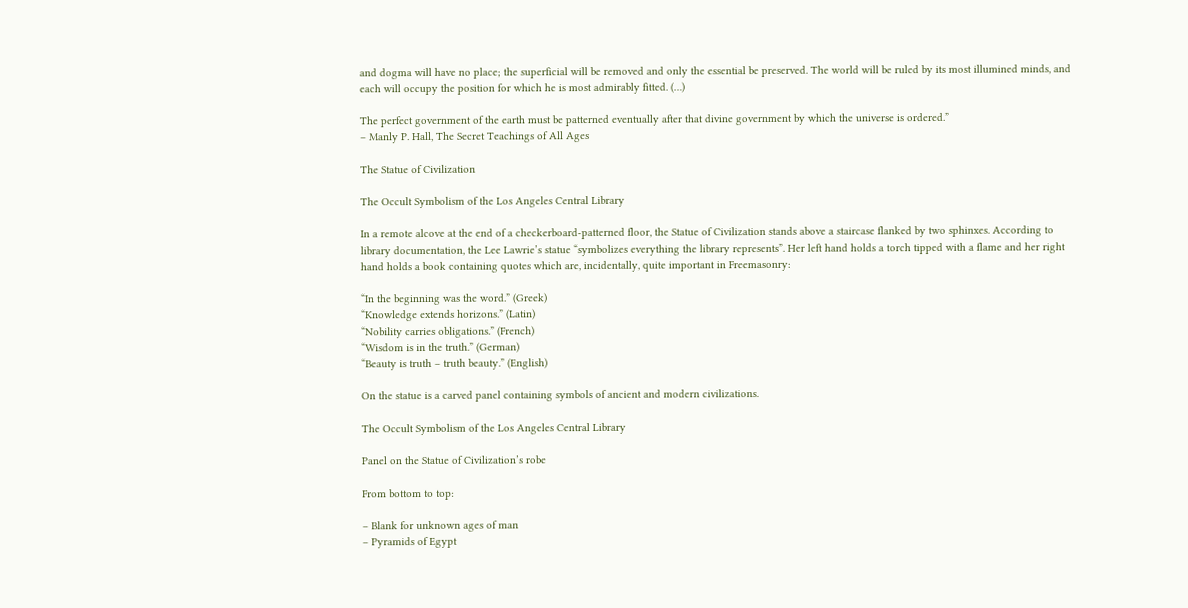and dogma will have no place; the superficial will be removed and only the essential be preserved. The world will be ruled by its most illumined minds, and each will occupy the position for which he is most admirably fitted. (…)

The perfect government of the earth must be patterned eventually after that divine government by which the universe is ordered.”
– Manly P. Hall, The Secret Teachings of All Ages

The Statue of Civilization

The Occult Symbolism of the Los Angeles Central Library

In a remote alcove at the end of a checkerboard-patterned floor, the Statue of Civilization stands above a staircase flanked by two sphinxes. According to library documentation, the Lee Lawrie’s statue “symbolizes everything the library represents”. Her left hand holds a torch tipped with a flame and her right hand holds a book containing quotes which are, incidentally, quite important in Freemasonry:

“In the beginning was the word.” (Greek)
“Knowledge extends horizons.” (Latin)
“Nobility carries obligations.” (French)
“Wisdom is in the truth.” (German)
“Beauty is truth – truth beauty.” (English)

On the statue is a carved panel containing symbols of ancient and modern civilizations.

The Occult Symbolism of the Los Angeles Central Library

Panel on the Statue of Civilization’s robe

From bottom to top:

– Blank for unknown ages of man
– Pyramids of Egypt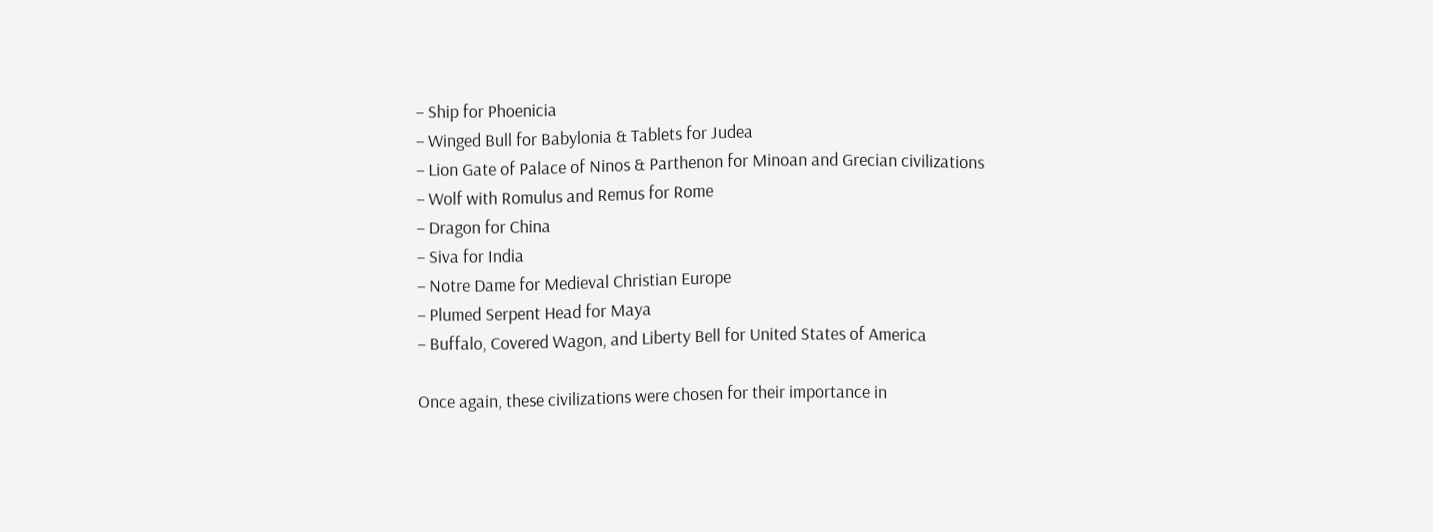– Ship for Phoenicia
– Winged Bull for Babylonia & Tablets for Judea
– Lion Gate of Palace of Ninos & Parthenon for Minoan and Grecian civilizations
– Wolf with Romulus and Remus for Rome
– Dragon for China
– Siva for India
– Notre Dame for Medieval Christian Europe
– Plumed Serpent Head for Maya
– Buffalo, Covered Wagon, and Liberty Bell for United States of America

Once again, these civilizations were chosen for their importance in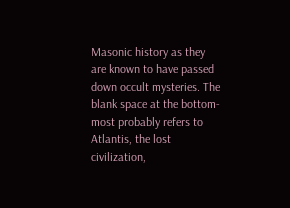Masonic history as they are known to have passed down occult mysteries. The blank space at the bottom-most probably refers to Atlantis, the lost civilization,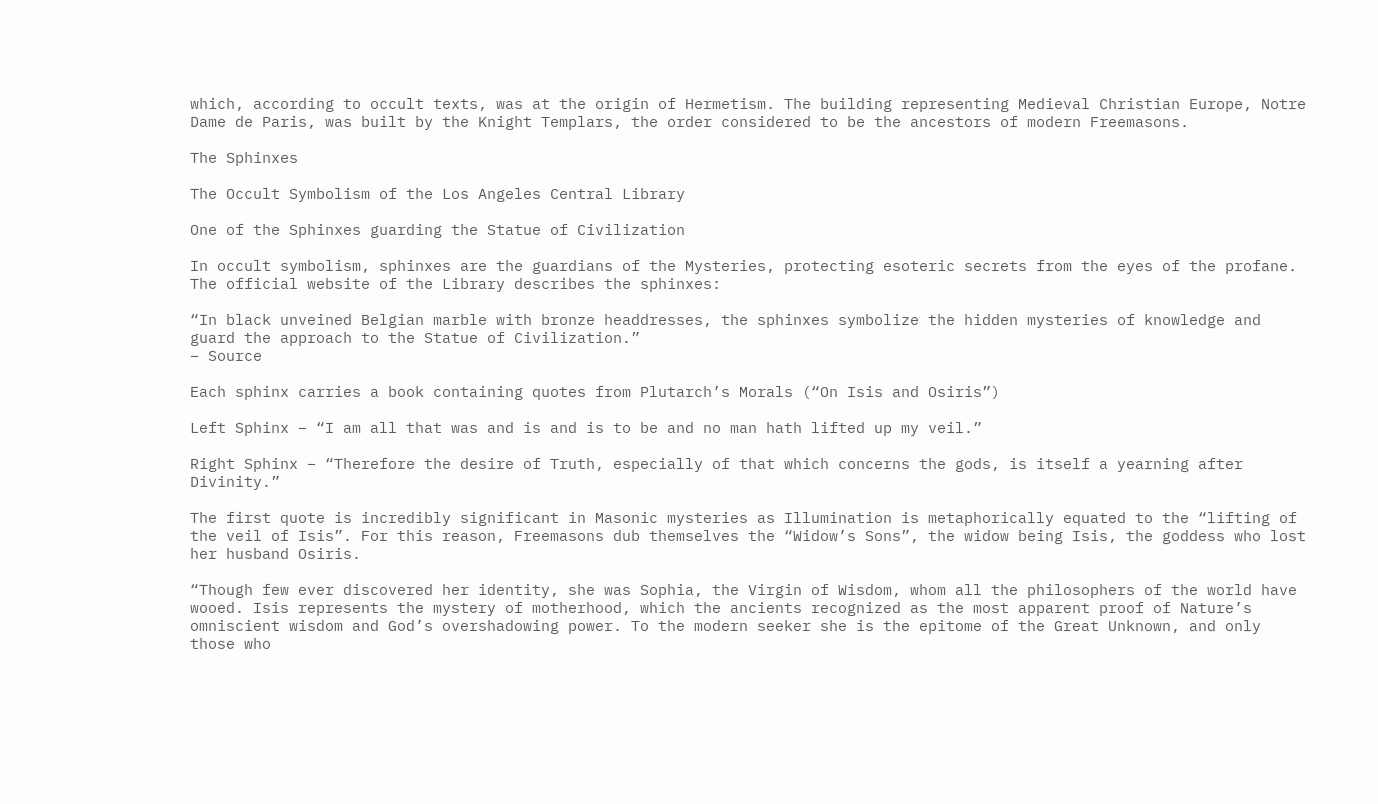which, according to occult texts, was at the origin of Hermetism. The building representing Medieval Christian Europe, Notre Dame de Paris, was built by the Knight Templars, the order considered to be the ancestors of modern Freemasons.

The Sphinxes

The Occult Symbolism of the Los Angeles Central Library

One of the Sphinxes guarding the Statue of Civilization

In occult symbolism, sphinxes are the guardians of the Mysteries, protecting esoteric secrets from the eyes of the profane. The official website of the Library describes the sphinxes:

“In black unveined Belgian marble with bronze headdresses, the sphinxes symbolize the hidden mysteries of knowledge and guard the approach to the Statue of Civilization.”
– Source

Each sphinx carries a book containing quotes from Plutarch’s Morals (“On Isis and Osiris”)

Left Sphinx – “I am all that was and is and is to be and no man hath lifted up my veil.”

Right Sphinx – “Therefore the desire of Truth, especially of that which concerns the gods, is itself a yearning after Divinity.”

The first quote is incredibly significant in Masonic mysteries as Illumination is metaphorically equated to the “lifting of the veil of Isis”. For this reason, Freemasons dub themselves the “Widow’s Sons”, the widow being Isis, the goddess who lost her husband Osiris.

“Though few ever discovered her identity, she was Sophia, the Virgin of Wisdom, whom all the philosophers of the world have wooed. Isis represents the mystery of motherhood, which the ancients recognized as the most apparent proof of Nature’s omniscient wisdom and God’s overshadowing power. To the modern seeker she is the epitome of the Great Unknown, and only those who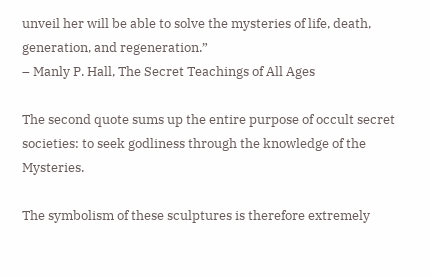unveil her will be able to solve the mysteries of life, death, generation, and regeneration.”
– Manly P. Hall, The Secret Teachings of All Ages

The second quote sums up the entire purpose of occult secret societies: to seek godliness through the knowledge of the Mysteries.

The symbolism of these sculptures is therefore extremely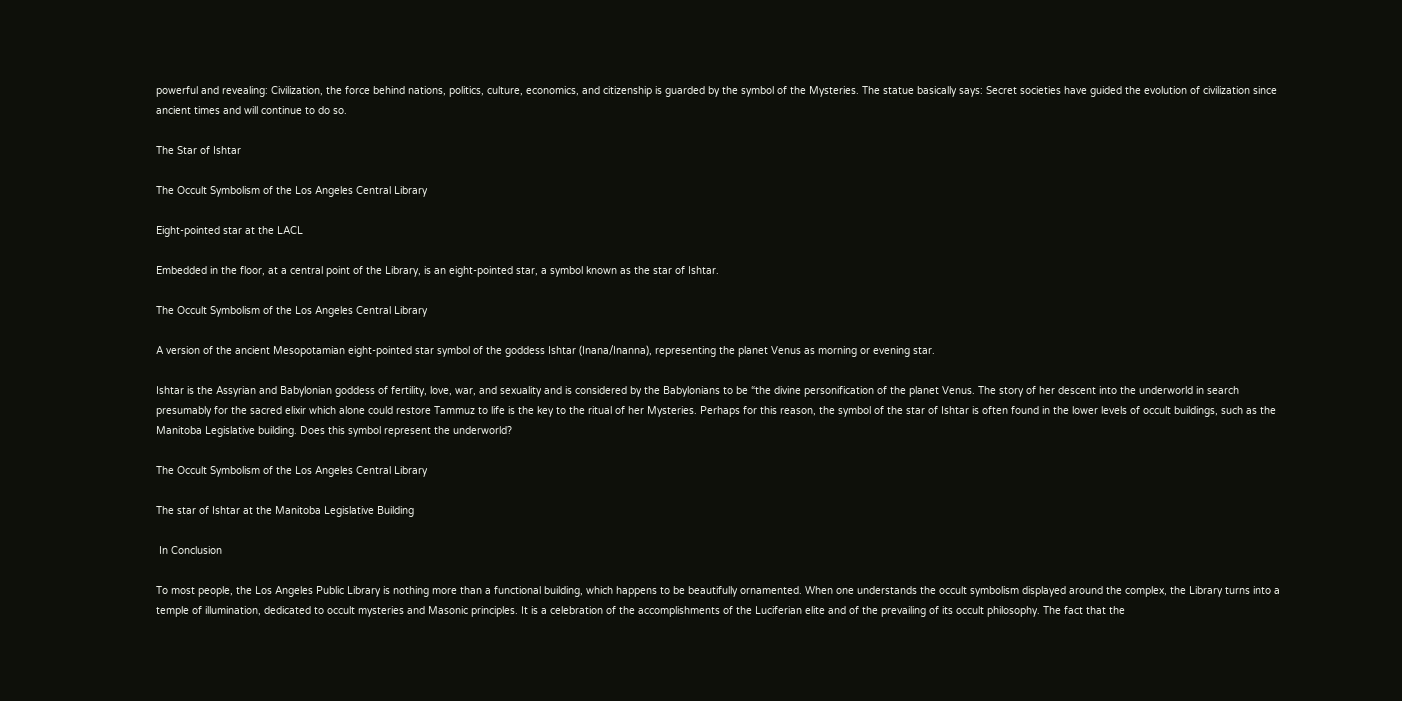powerful and revealing: Civilization, the force behind nations, politics, culture, economics, and citizenship is guarded by the symbol of the Mysteries. The statue basically says: Secret societies have guided the evolution of civilization since ancient times and will continue to do so.

The Star of Ishtar

The Occult Symbolism of the Los Angeles Central Library

Eight-pointed star at the LACL

Embedded in the floor, at a central point of the Library, is an eight-pointed star, a symbol known as the star of Ishtar.

The Occult Symbolism of the Los Angeles Central Library

A version of the ancient Mesopotamian eight-pointed star symbol of the goddess Ishtar (Inana/Inanna), representing the planet Venus as morning or evening star.

Ishtar is the Assyrian and Babylonian goddess of fertility, love, war, and sexuality and is considered by the Babylonians to be “the divine personification of the planet Venus. The story of her descent into the underworld in search presumably for the sacred elixir which alone could restore Tammuz to life is the key to the ritual of her Mysteries. Perhaps for this reason, the symbol of the star of Ishtar is often found in the lower levels of occult buildings, such as the Manitoba Legislative building. Does this symbol represent the underworld?

The Occult Symbolism of the Los Angeles Central Library

The star of Ishtar at the Manitoba Legislative Building

 In Conclusion

To most people, the Los Angeles Public Library is nothing more than a functional building, which happens to be beautifully ornamented. When one understands the occult symbolism displayed around the complex, the Library turns into a temple of illumination, dedicated to occult mysteries and Masonic principles. It is a celebration of the accomplishments of the Luciferian elite and of the prevailing of its occult philosophy. The fact that the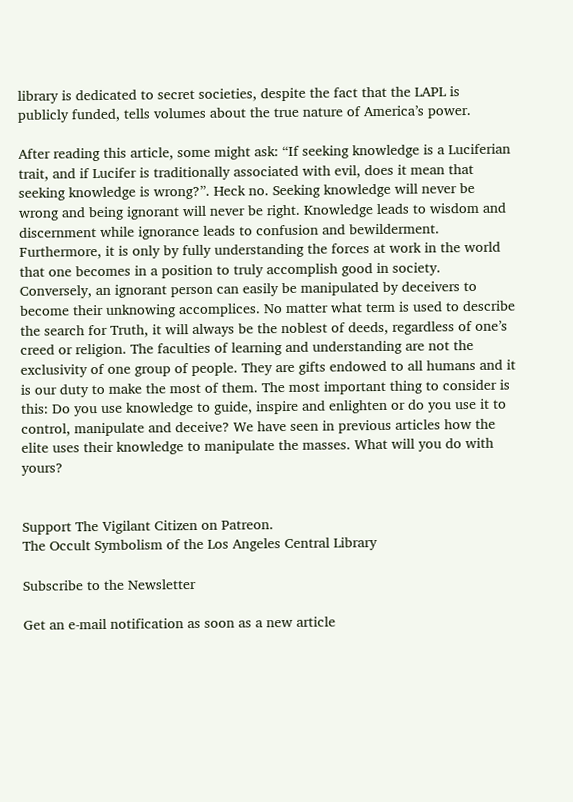library is dedicated to secret societies, despite the fact that the LAPL is publicly funded, tells volumes about the true nature of America’s power.

After reading this article, some might ask: “If seeking knowledge is a Luciferian trait, and if Lucifer is traditionally associated with evil, does it mean that seeking knowledge is wrong?”. Heck no. Seeking knowledge will never be wrong and being ignorant will never be right. Knowledge leads to wisdom and discernment while ignorance leads to confusion and bewilderment. Furthermore, it is only by fully understanding the forces at work in the world that one becomes in a position to truly accomplish good in society. Conversely, an ignorant person can easily be manipulated by deceivers to become their unknowing accomplices. No matter what term is used to describe the search for Truth, it will always be the noblest of deeds, regardless of one’s creed or religion. The faculties of learning and understanding are not the exclusivity of one group of people. They are gifts endowed to all humans and it is our duty to make the most of them. The most important thing to consider is this: Do you use knowledge to guide, inspire and enlighten or do you use it to control, manipulate and deceive? We have seen in previous articles how the elite uses their knowledge to manipulate the masses. What will you do with yours?


Support The Vigilant Citizen on Patreon.
The Occult Symbolism of the Los Angeles Central Library

Subscribe to the Newsletter

Get an e-mail notification as soon as a new article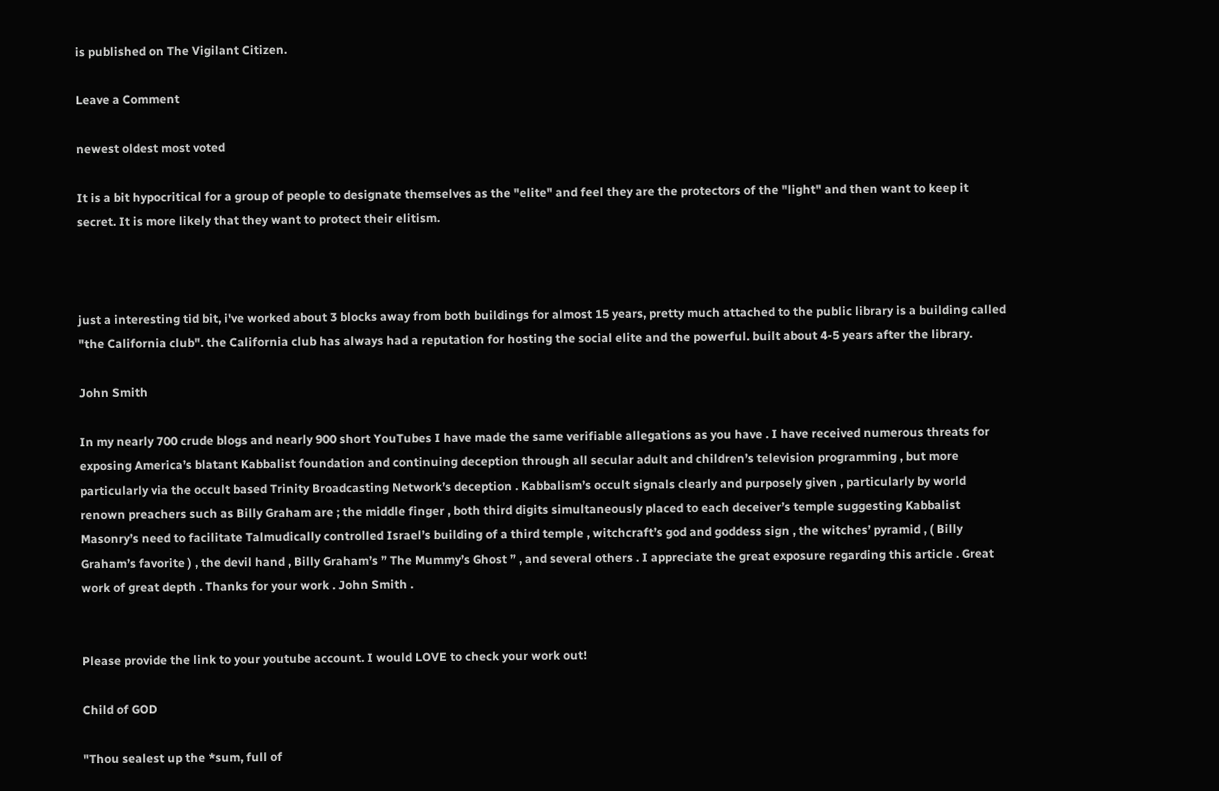is published on The Vigilant Citizen.

Leave a Comment

newest oldest most voted

It is a bit hypocritical for a group of people to designate themselves as the "elite" and feel they are the protectors of the "light" and then want to keep it secret. It is more likely that they want to protect their elitism.



just a interesting tid bit, i've worked about 3 blocks away from both buildings for almost 15 years, pretty much attached to the public library is a building called "the California club". the California club has always had a reputation for hosting the social elite and the powerful. built about 4-5 years after the library.

John Smith

In my nearly 700 crude blogs and nearly 900 short YouTubes I have made the same verifiable allegations as you have . I have received numerous threats for exposing America’s blatant Kabbalist foundation and continuing deception through all secular adult and children’s television programming , but more particularly via the occult based Trinity Broadcasting Network’s deception . Kabbalism’s occult signals clearly and purposely given , particularly by world renown preachers such as Billy Graham are ; the middle finger , both third digits simultaneously placed to each deceiver’s temple suggesting Kabbalist Masonry’s need to facilitate Talmudically controlled Israel’s building of a third temple , witchcraft’s god and goddess sign , the witches’ pyramid , ( Billy Graham’s favorite ) , the devil hand , Billy Graham’s ” The Mummy’s Ghost ” , and several others . I appreciate the great exposure regarding this article . Great work of great depth . Thanks for your work . John Smith .


Please provide the link to your youtube account. I would LOVE to check your work out!

Child of GOD

"Thou sealest up the *sum, full of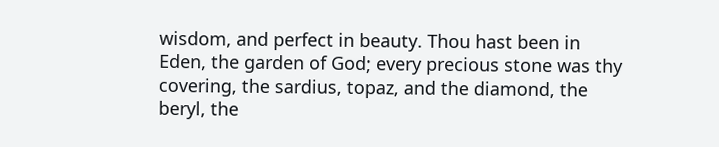wisdom, and perfect in beauty. Thou hast been in Eden, the garden of God; every precious stone was thy covering, the sardius, topaz, and the diamond, the beryl, the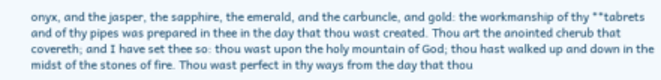onyx, and the jasper, the sapphire, the emerald, and the carbuncle, and gold: the workmanship of thy **tabrets and of thy pipes was prepared in thee in the day that thou wast created. Thou art the anointed cherub that covereth; and I have set thee so: thou wast upon the holy mountain of God; thou hast walked up and down in the midst of the stones of fire. Thou wast perfect in thy ways from the day that thou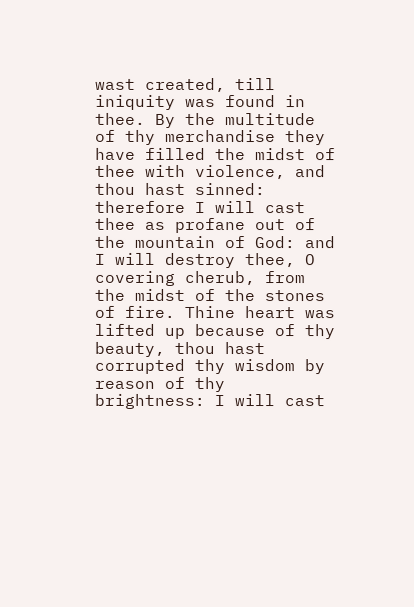wast created, till iniquity was found in thee. By the multitude of thy merchandise they have filled the midst of thee with violence, and thou hast sinned: therefore I will cast thee as profane out of the mountain of God: and I will destroy thee, O covering cherub, from the midst of the stones of fire. Thine heart was lifted up because of thy beauty, thou hast corrupted thy wisdom by reason of thy brightness: I will cast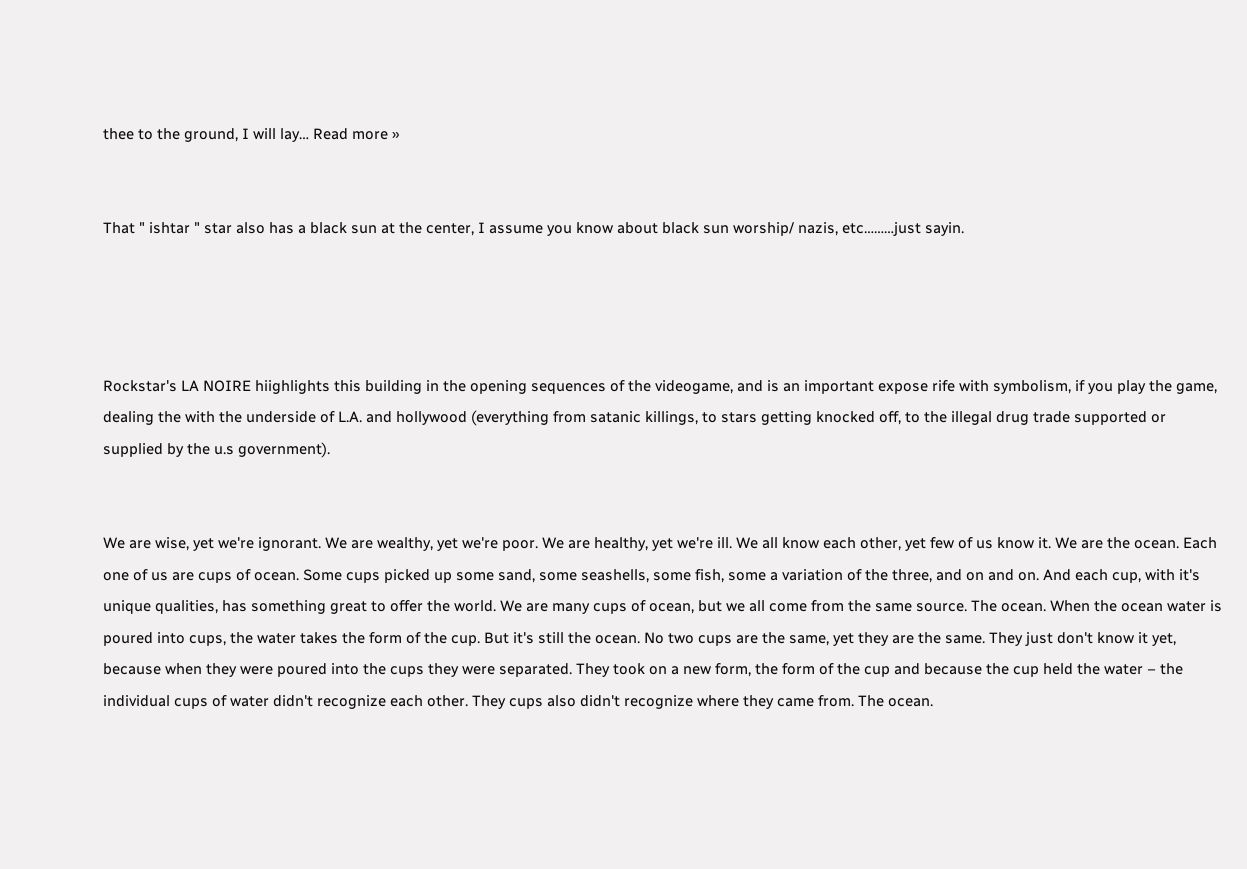thee to the ground, I will lay… Read more »


That " ishtar " star also has a black sun at the center, I assume you know about black sun worship/ nazis, etc………just sayin.




Rockstar's LA NOIRE hiighlights this building in the opening sequences of the videogame, and is an important expose rife with symbolism, if you play the game, dealing the with the underside of L.A. and hollywood (everything from satanic killings, to stars getting knocked off, to the illegal drug trade supported or supplied by the u.s government).


We are wise, yet we're ignorant. We are wealthy, yet we're poor. We are healthy, yet we're ill. We all know each other, yet few of us know it. We are the ocean. Each one of us are cups of ocean. Some cups picked up some sand, some seashells, some fish, some a variation of the three, and on and on. And each cup, with it's unique qualities, has something great to offer the world. We are many cups of ocean, but we all come from the same source. The ocean. When the ocean water is poured into cups, the water takes the form of the cup. But it's still the ocean. No two cups are the same, yet they are the same. They just don't know it yet, because when they were poured into the cups they were separated. They took on a new form, the form of the cup and because the cup held the water – the individual cups of water didn't recognize each other. They cups also didn't recognize where they came from. The ocean.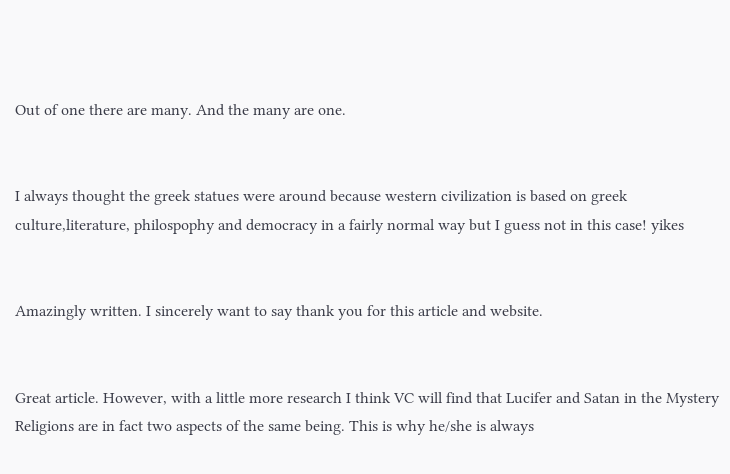Out of one there are many. And the many are one.


I always thought the greek statues were around because western civilization is based on greek culture,literature, philospophy and democracy in a fairly normal way but I guess not in this case! yikes


Amazingly written. I sincerely want to say thank you for this article and website.


Great article. However, with a little more research I think VC will find that Lucifer and Satan in the Mystery Religions are in fact two aspects of the same being. This is why he/she is always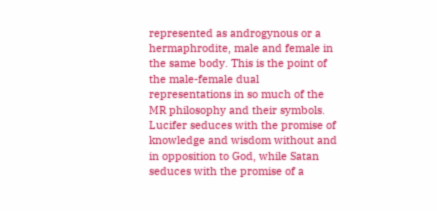represented as androgynous or a hermaphrodite, male and female in the same body. This is the point of the male-female dual representations in so much of the MR philosophy and their symbols. Lucifer seduces with the promise of knowledge and wisdom without and in opposition to God, while Satan seduces with the promise of a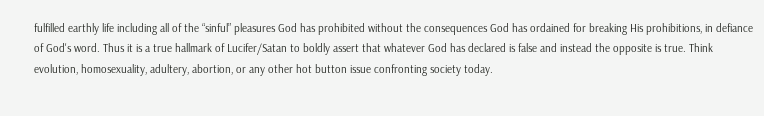fulfilled earthly life including all of the “sinful” pleasures God has prohibited without the consequences God has ordained for breaking His prohibitions, in defiance of God's word. Thus it is a true hallmark of Lucifer/Satan to boldly assert that whatever God has declared is false and instead the opposite is true. Think evolution, homosexuality, adultery, abortion, or any other hot button issue confronting society today.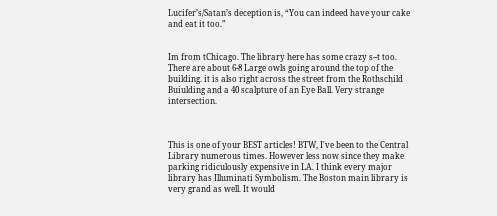Lucifer’s/Satan’s deception is, “You can indeed have your cake and eat it too.”


Im from tChicago. The library here has some crazy s--t too. There are about 6-8 Large owls going around the top of the building. it is also right across the street from the Rothschild Buiulding and a 40 scalpture of an Eye Ball. Very strange intersection.



This is one of your BEST articles! BTW, I've been to the Central Library numerous times. However less now since they make parking ridiculously expensive in LA. I think every major library has Illuminati Symbolism. The Boston main library is very grand as well. It would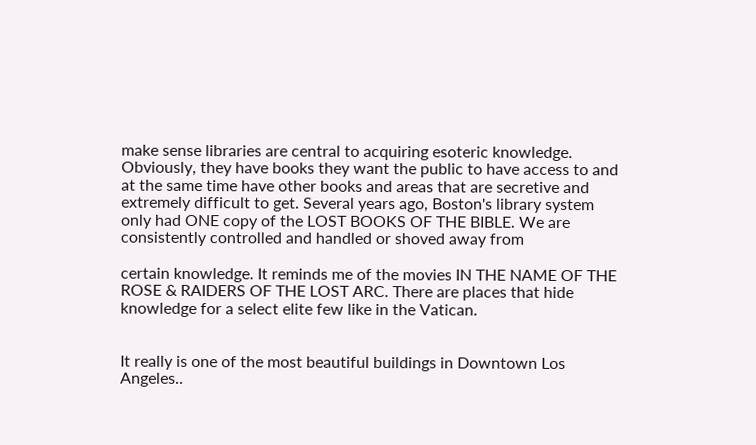make sense libraries are central to acquiring esoteric knowledge. Obviously, they have books they want the public to have access to and at the same time have other books and areas that are secretive and extremely difficult to get. Several years ago, Boston's library system only had ONE copy of the LOST BOOKS OF THE BIBLE. We are consistently controlled and handled or shoved away from

certain knowledge. It reminds me of the movies IN THE NAME OF THE ROSE & RAIDERS OF THE LOST ARC. There are places that hide knowledge for a select elite few like in the Vatican.


It really is one of the most beautiful buildings in Downtown Los Angeles..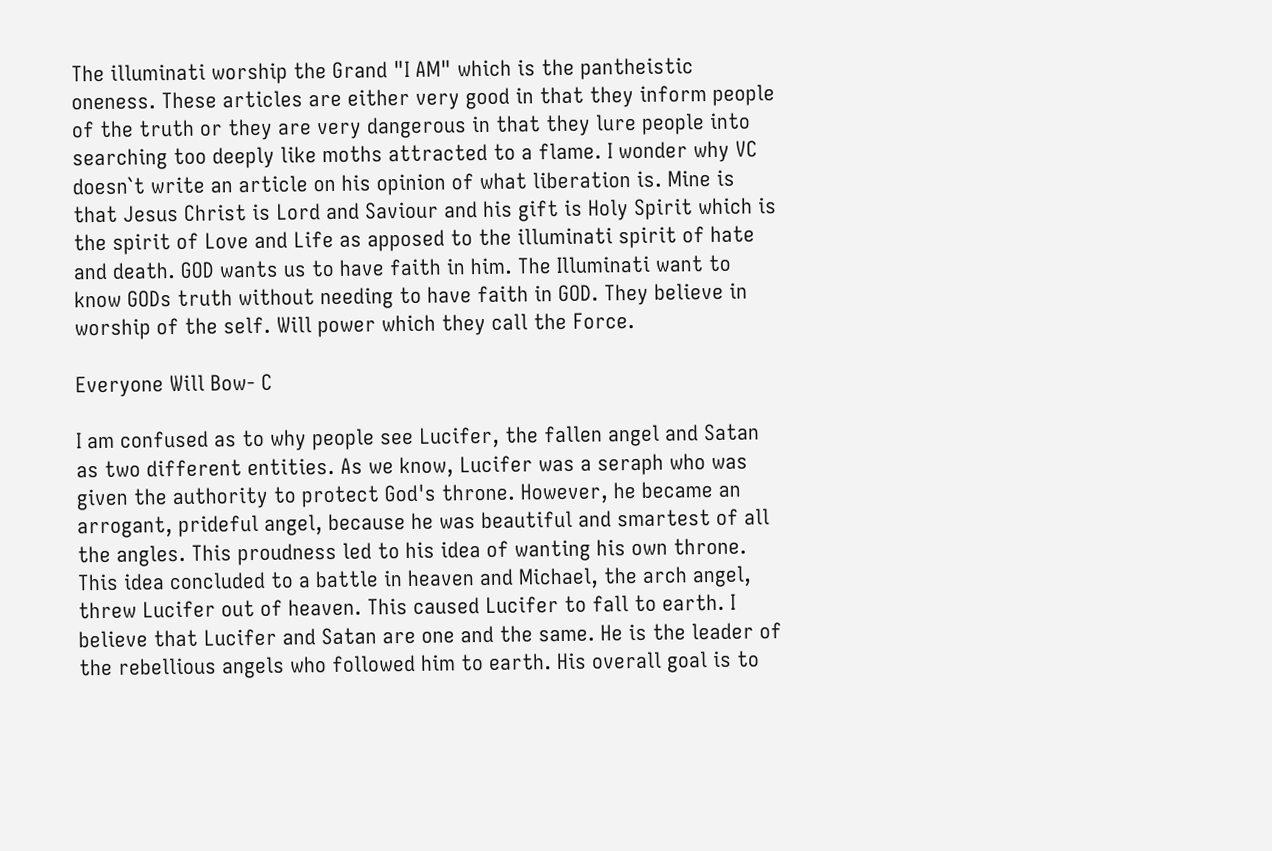The illuminati worship the Grand "I AM" which is the pantheistic oneness. These articles are either very good in that they inform people of the truth or they are very dangerous in that they lure people into searching too deeply like moths attracted to a flame. I wonder why VC doesn`t write an article on his opinion of what liberation is. Mine is that Jesus Christ is Lord and Saviour and his gift is Holy Spirit which is the spirit of Love and Life as apposed to the illuminati spirit of hate and death. GOD wants us to have faith in him. The Illuminati want to know GODs truth without needing to have faith in GOD. They believe in worship of the self. Will power which they call the Force.

Everyone Will Bow- C

I am confused as to why people see Lucifer, the fallen angel and Satan as two different entities. As we know, Lucifer was a seraph who was given the authority to protect God's throne. However, he became an arrogant, prideful angel, because he was beautiful and smartest of all the angles. This proudness led to his idea of wanting his own throne. This idea concluded to a battle in heaven and Michael, the arch angel, threw Lucifer out of heaven. This caused Lucifer to fall to earth. I believe that Lucifer and Satan are one and the same. He is the leader of the rebellious angels who followed him to earth. His overall goal is to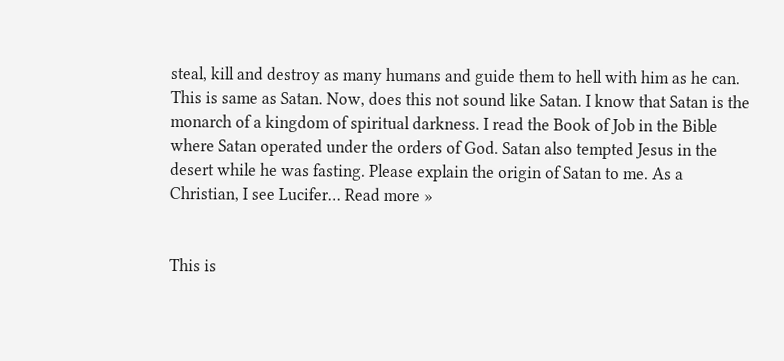steal, kill and destroy as many humans and guide them to hell with him as he can. This is same as Satan. Now, does this not sound like Satan. I know that Satan is the monarch of a kingdom of spiritual darkness. I read the Book of Job in the Bible where Satan operated under the orders of God. Satan also tempted Jesus in the desert while he was fasting. Please explain the origin of Satan to me. As a Christian, I see Lucifer… Read more »


This is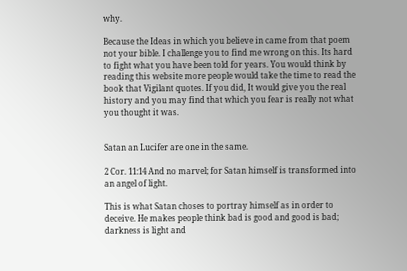why.

Because the Ideas in which you believe in came from that poem not your bible. I challenge you to find me wrong on this. Its hard to fight what you have been told for years. You would think by reading this website more people would take the time to read the book that Vigilant quotes. If you did, It would give you the real history and you may find that which you fear is really not what you thought it was.


Satan an Lucifer are one in the same.

2 Cor. 11:14 And no marvel; for Satan himself is transformed into an angel of light.

This is what Satan choses to portray himself as in order to deceive. He makes people think bad is good and good is bad; darkness is light and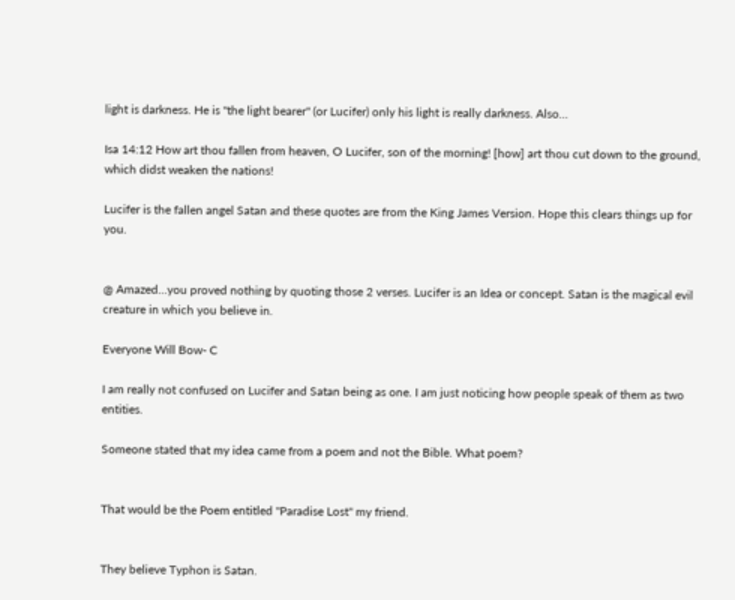light is darkness. He is "the light bearer" (or Lucifer) only his light is really darkness. Also…

Isa 14:12 How art thou fallen from heaven, O Lucifer, son of the morning! [how] art thou cut down to the ground, which didst weaken the nations!

Lucifer is the fallen angel Satan and these quotes are from the King James Version. Hope this clears things up for you.


@ Amazed…you proved nothing by quoting those 2 verses. Lucifer is an Idea or concept. Satan is the magical evil creature in which you believe in.

Everyone Will Bow- C

I am really not confused on Lucifer and Satan being as one. I am just noticing how people speak of them as two entities.

Someone stated that my idea came from a poem and not the Bible. What poem?


That would be the Poem entitled "Paradise Lost" my friend.


They believe Typhon is Satan.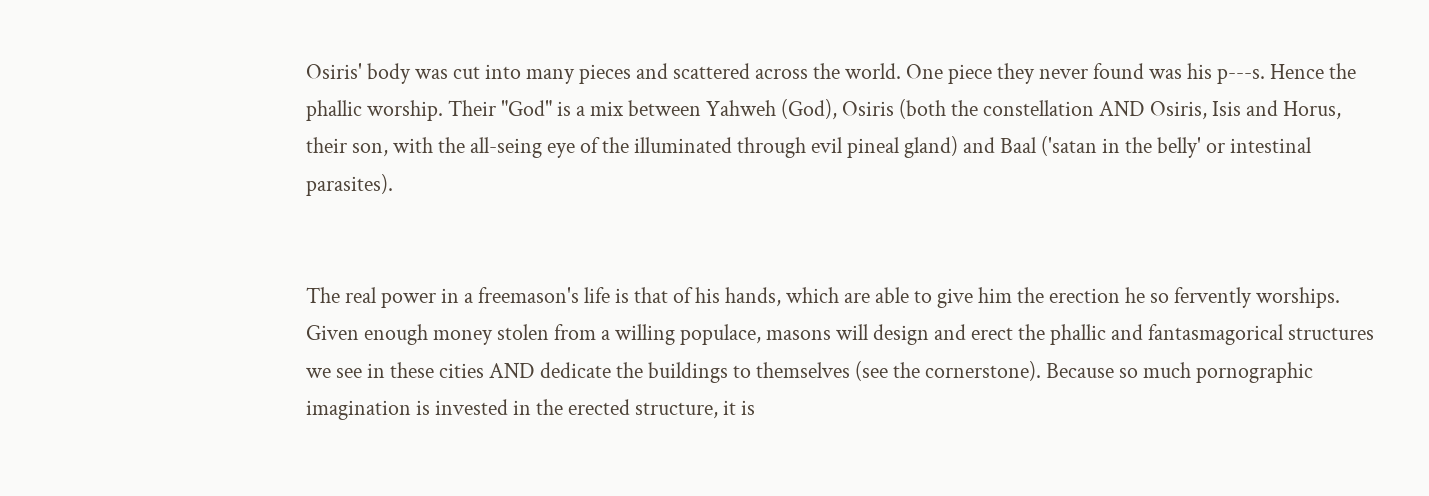Osiris' body was cut into many pieces and scattered across the world. One piece they never found was his p---s. Hence the phallic worship. Their "God" is a mix between Yahweh (God), Osiris (both the constellation AND Osiris, Isis and Horus, their son, with the all-seing eye of the illuminated through evil pineal gland) and Baal ('satan in the belly' or intestinal parasites).


The real power in a freemason's life is that of his hands, which are able to give him the erection he so fervently worships. Given enough money stolen from a willing populace, masons will design and erect the phallic and fantasmagorical structures we see in these cities AND dedicate the buildings to themselves (see the cornerstone). Because so much pornographic imagination is invested in the erected structure, it is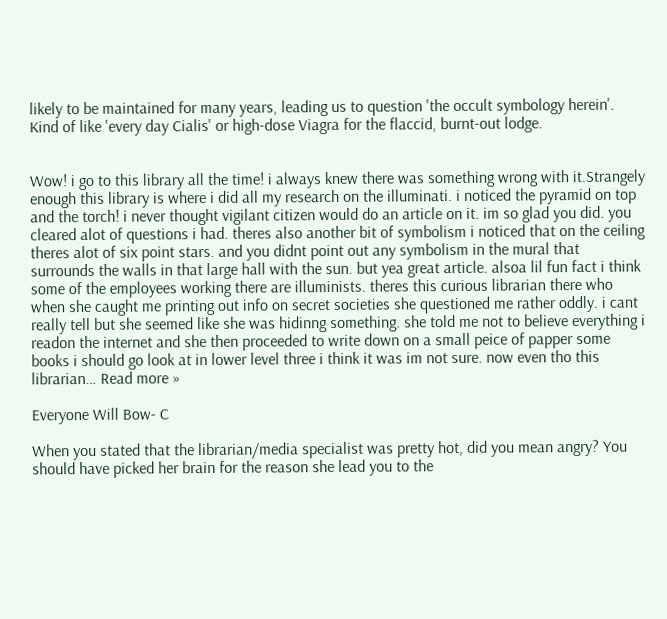likely to be maintained for many years, leading us to question 'the occult symbology herein'. Kind of like 'every day Cialis' or high-dose Viagra for the flaccid, burnt-out lodge.


Wow! i go to this library all the time! i always knew there was something wrong with it.Strangely enough this library is where i did all my research on the illuminati. i noticed the pyramid on top and the torch! i never thought vigilant citizen would do an article on it. im so glad you did. you cleared alot of questions i had. theres also another bit of symbolism i noticed that on the ceiling theres alot of six point stars. and you didnt point out any symbolism in the mural that surrounds the walls in that large hall with the sun. but yea great article. alsoa lil fun fact i think some of the employees working there are illuminists. theres this curious librarian there who when she caught me printing out info on secret societies she questioned me rather oddly. i cant really tell but she seemed like she was hidinng something. she told me not to believe everything i readon the internet and she then proceeded to write down on a small peice of papper some books i should go look at in lower level three i think it was im not sure. now even tho this librarian… Read more »

Everyone Will Bow- C

When you stated that the librarian/media specialist was pretty hot, did you mean angry? You should have picked her brain for the reason she lead you to the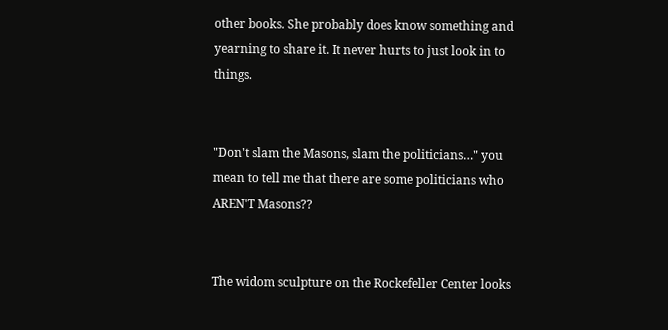other books. She probably does know something and yearning to share it. It never hurts to just look in to things.


"Don't slam the Masons, slam the politicians…" you mean to tell me that there are some politicians who AREN'T Masons??


The widom sculpture on the Rockefeller Center looks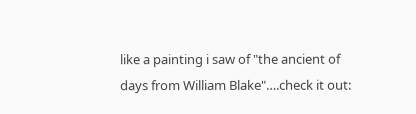like a painting i saw of "the ancient of days from William Blake"….check it out: